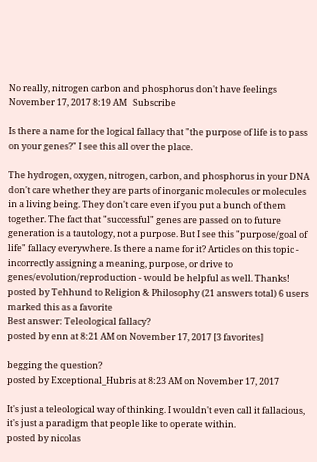No really, nitrogen carbon and phosphorus don't have feelings
November 17, 2017 8:19 AM   Subscribe

Is there a name for the logical fallacy that "the purpose of life is to pass on your genes?" I see this all over the place.

The hydrogen, oxygen, nitrogen, carbon, and phosphorus in your DNA don't care whether they are parts of inorganic molecules or molecules in a living being. They don't care even if you put a bunch of them together. The fact that "successful" genes are passed on to future generation is a tautology, not a purpose. But I see this "purpose/goal of life" fallacy everywhere. Is there a name for it? Articles on this topic - incorrectly assigning a meaning, purpose, or drive to genes/evolution/reproduction - would be helpful as well. Thanks!
posted by Tehhund to Religion & Philosophy (21 answers total) 6 users marked this as a favorite
Best answer: Teleological fallacy?
posted by enn at 8:21 AM on November 17, 2017 [3 favorites]

begging the question?
posted by Exceptional_Hubris at 8:23 AM on November 17, 2017

It's just a teleological way of thinking. I wouldn't even call it fallacious, it's just a paradigm that people like to operate within.
posted by nicolas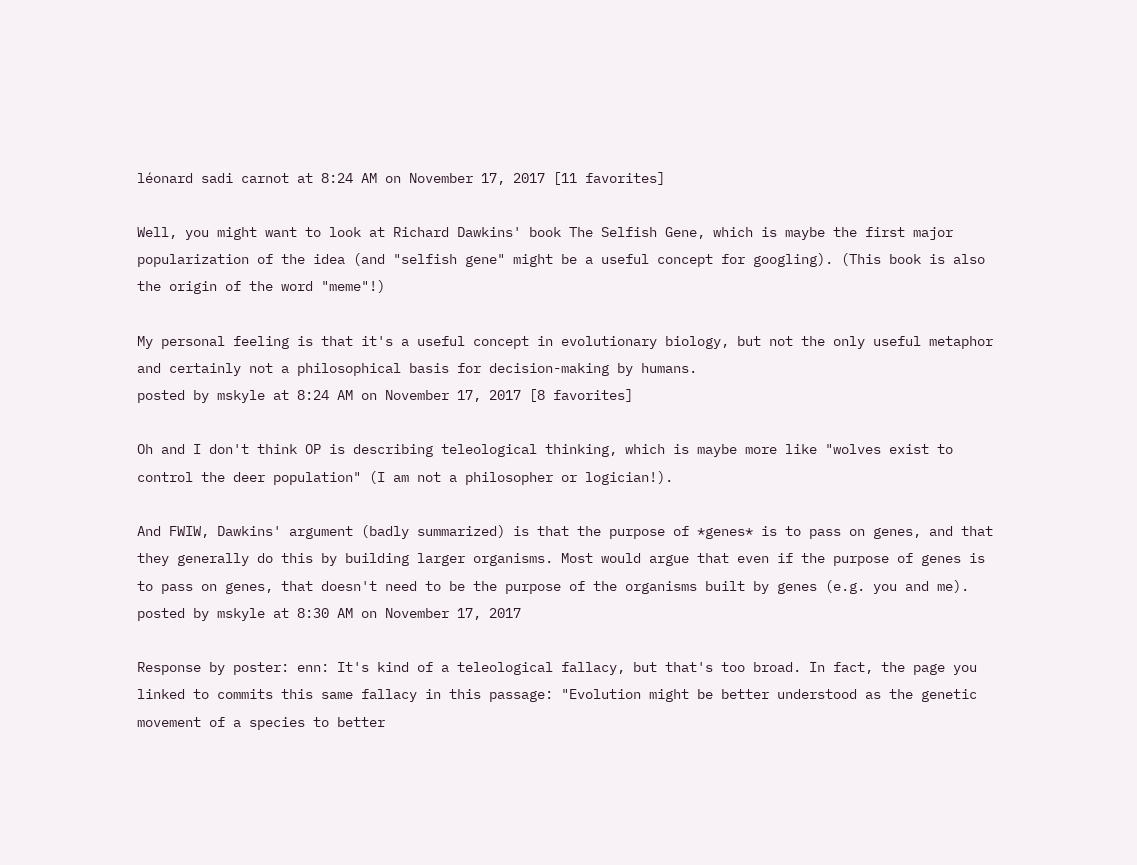léonard sadi carnot at 8:24 AM on November 17, 2017 [11 favorites]

Well, you might want to look at Richard Dawkins' book The Selfish Gene, which is maybe the first major popularization of the idea (and "selfish gene" might be a useful concept for googling). (This book is also the origin of the word "meme"!)

My personal feeling is that it's a useful concept in evolutionary biology, but not the only useful metaphor and certainly not a philosophical basis for decision-making by humans.
posted by mskyle at 8:24 AM on November 17, 2017 [8 favorites]

Oh and I don't think OP is describing teleological thinking, which is maybe more like "wolves exist to control the deer population" (I am not a philosopher or logician!).

And FWIW, Dawkins' argument (badly summarized) is that the purpose of *genes* is to pass on genes, and that they generally do this by building larger organisms. Most would argue that even if the purpose of genes is to pass on genes, that doesn't need to be the purpose of the organisms built by genes (e.g. you and me).
posted by mskyle at 8:30 AM on November 17, 2017

Response by poster: enn: It's kind of a teleological fallacy, but that's too broad. In fact, the page you linked to commits this same fallacy in this passage: "Evolution might be better understood as the genetic movement of a species to better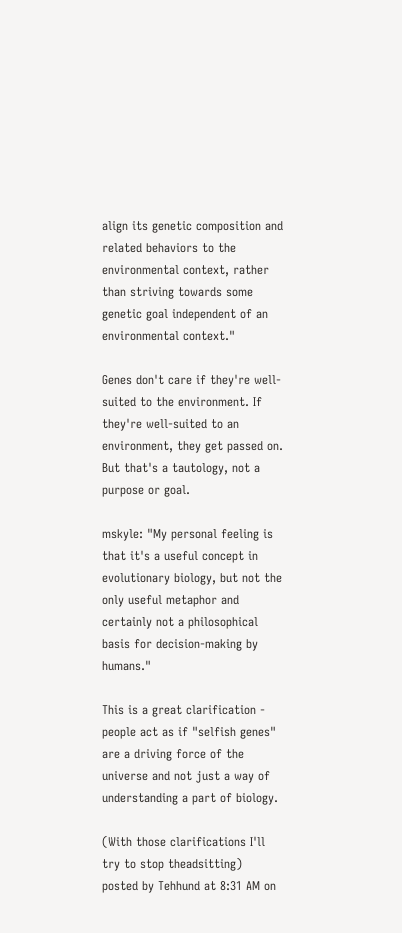align its genetic composition and related behaviors to the environmental context, rather than striving towards some genetic goal independent of an environmental context."

Genes don't care if they're well-suited to the environment. If they're well-suited to an environment, they get passed on. But that's a tautology, not a purpose or goal.

mskyle: "My personal feeling is that it's a useful concept in evolutionary biology, but not the only useful metaphor and certainly not a philosophical basis for decision-making by humans."

This is a great clarification - people act as if "selfish genes" are a driving force of the universe and not just a way of understanding a part of biology.

(With those clarifications I'll try to stop theadsitting)
posted by Tehhund at 8:31 AM on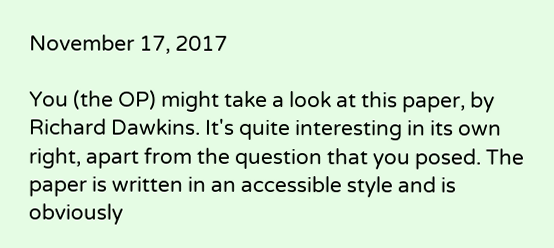November 17, 2017

You (the OP) might take a look at this paper, by Richard Dawkins. It's quite interesting in its own right, apart from the question that you posed. The paper is written in an accessible style and is obviously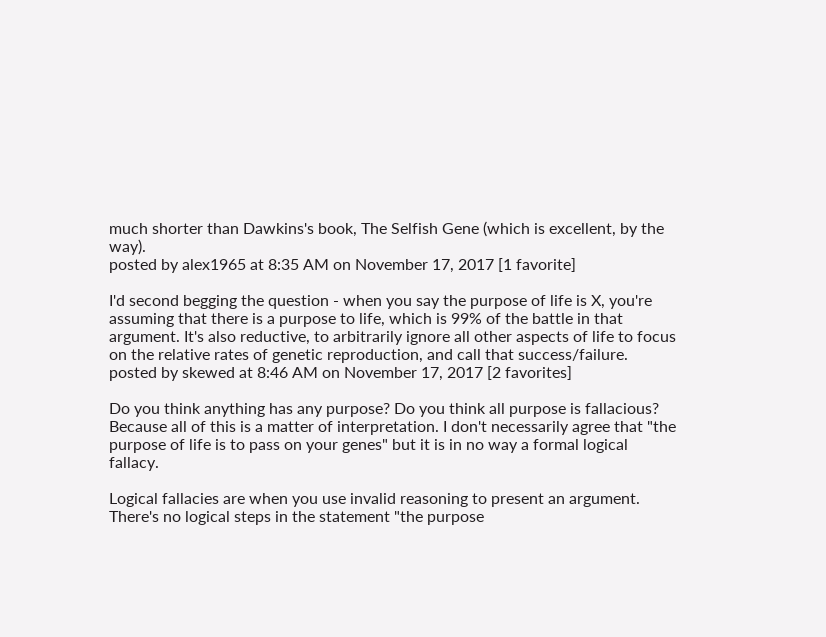much shorter than Dawkins's book, The Selfish Gene (which is excellent, by the way).
posted by alex1965 at 8:35 AM on November 17, 2017 [1 favorite]

I'd second begging the question - when you say the purpose of life is X, you're assuming that there is a purpose to life, which is 99% of the battle in that argument. It's also reductive, to arbitrarily ignore all other aspects of life to focus on the relative rates of genetic reproduction, and call that success/failure.
posted by skewed at 8:46 AM on November 17, 2017 [2 favorites]

Do you think anything has any purpose? Do you think all purpose is fallacious? Because all of this is a matter of interpretation. I don't necessarily agree that "the purpose of life is to pass on your genes" but it is in no way a formal logical fallacy.

Logical fallacies are when you use invalid reasoning to present an argument. There's no logical steps in the statement "the purpose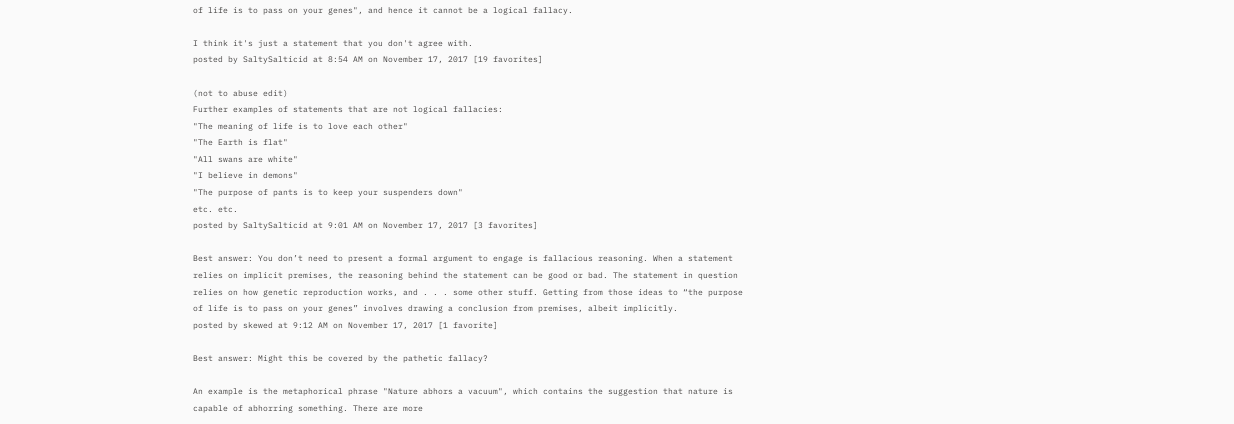of life is to pass on your genes", and hence it cannot be a logical fallacy.

I think it's just a statement that you don't agree with.
posted by SaltySalticid at 8:54 AM on November 17, 2017 [19 favorites]

(not to abuse edit)
Further examples of statements that are not logical fallacies:
"The meaning of life is to love each other"
"The Earth is flat"
"All swans are white"
"I believe in demons"
"The purpose of pants is to keep your suspenders down"
etc. etc.
posted by SaltySalticid at 9:01 AM on November 17, 2017 [3 favorites]

Best answer: You don’t need to present a formal argument to engage is fallacious reasoning. When a statement relies on implicit premises, the reasoning behind the statement can be good or bad. The statement in question relies on how genetic reproduction works, and . . . some other stuff. Getting from those ideas to “the purpose of life is to pass on your genes” involves drawing a conclusion from premises, albeit implicitly.
posted by skewed at 9:12 AM on November 17, 2017 [1 favorite]

Best answer: Might this be covered by the pathetic fallacy?

An example is the metaphorical phrase "Nature abhors a vacuum", which contains the suggestion that nature is capable of abhorring something. There are more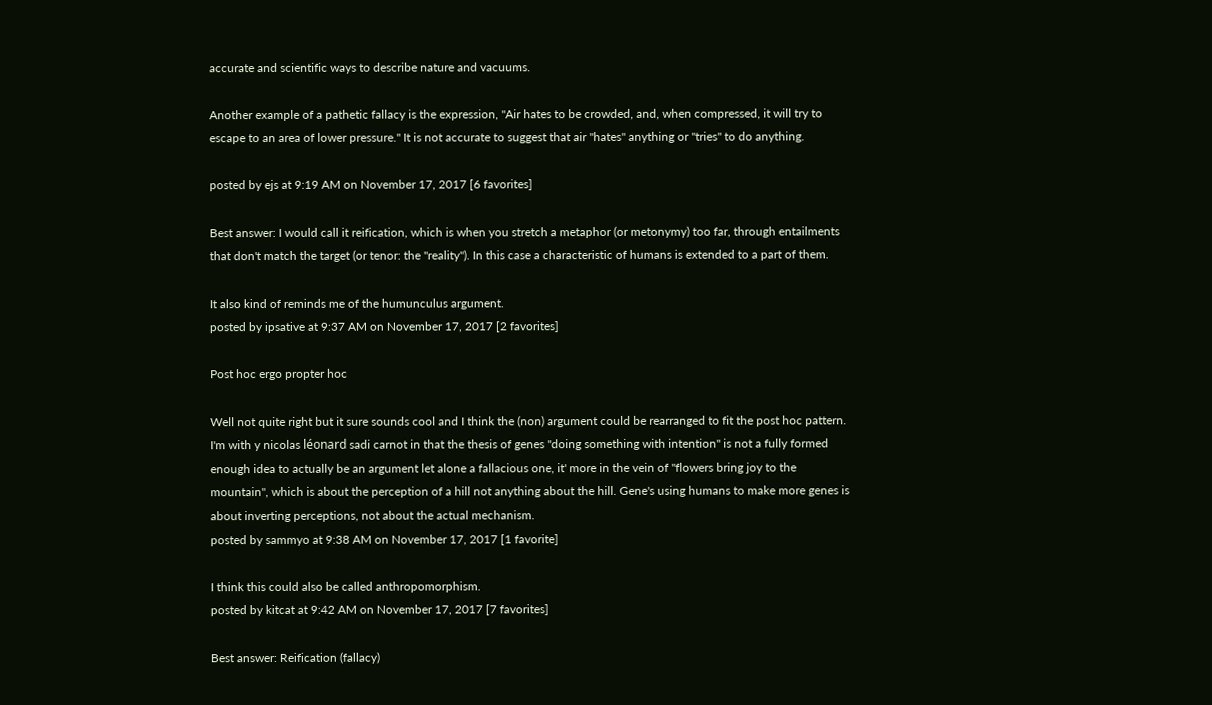accurate and scientific ways to describe nature and vacuums.

Another example of a pathetic fallacy is the expression, "Air hates to be crowded, and, when compressed, it will try to escape to an area of lower pressure." It is not accurate to suggest that air "hates" anything or "tries" to do anything.

posted by ejs at 9:19 AM on November 17, 2017 [6 favorites]

Best answer: I would call it reification, which is when you stretch a metaphor (or metonymy) too far, through entailments that don't match the target (or tenor: the "reality"). In this case a characteristic of humans is extended to a part of them.

It also kind of reminds me of the humunculus argument.
posted by ipsative at 9:37 AM on November 17, 2017 [2 favorites]

Post hoc ergo propter hoc

Well not quite right but it sure sounds cool and I think the (non) argument could be rearranged to fit the post hoc pattern. I'm with y nicolas léonard sadi carnot in that the thesis of genes "doing something with intention" is not a fully formed enough idea to actually be an argument let alone a fallacious one, it' more in the vein of "flowers bring joy to the mountain", which is about the perception of a hill not anything about the hill. Gene's using humans to make more genes is about inverting perceptions, not about the actual mechanism.
posted by sammyo at 9:38 AM on November 17, 2017 [1 favorite]

I think this could also be called anthropomorphism.
posted by kitcat at 9:42 AM on November 17, 2017 [7 favorites]

Best answer: Reification (fallacy)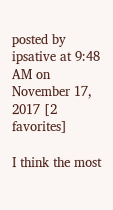posted by ipsative at 9:48 AM on November 17, 2017 [2 favorites]

I think the most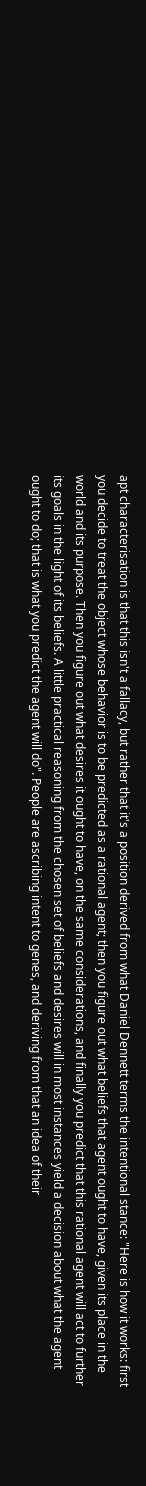apt characterisation is that this isn't a fallacy, but rather that it's a position derived from what Daniel Dennett terms the intentional stance: "Here is how it works: first you decide to treat the object whose behavior is to be predicted as a rational agent; then you figure out what beliefs that agent ought to have, given its place in the world and its purpose. Then you figure out what desires it ought to have, on the same considerations, and finally you predict that this rational agent will act to further its goals in the light of its beliefs. A little practical reasoning from the chosen set of beliefs and desires will in most instances yield a decision about what the agent ought to do; that is what you predict the agent will do". People are ascribing intent to genes, and deriving from that an idea of their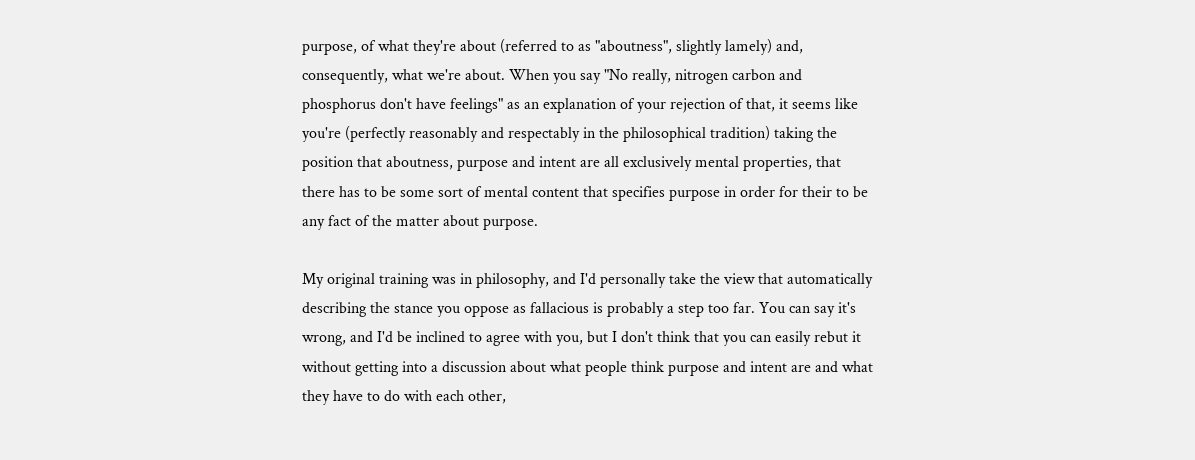purpose, of what they're about (referred to as "aboutness", slightly lamely) and, consequently, what we're about. When you say "No really, nitrogen carbon and phosphorus don't have feelings" as an explanation of your rejection of that, it seems like you're (perfectly reasonably and respectably in the philosophical tradition) taking the position that aboutness, purpose and intent are all exclusively mental properties, that there has to be some sort of mental content that specifies purpose in order for their to be any fact of the matter about purpose.

My original training was in philosophy, and I'd personally take the view that automatically describing the stance you oppose as fallacious is probably a step too far. You can say it's wrong, and I'd be inclined to agree with you, but I don't think that you can easily rebut it without getting into a discussion about what people think purpose and intent are and what they have to do with each other,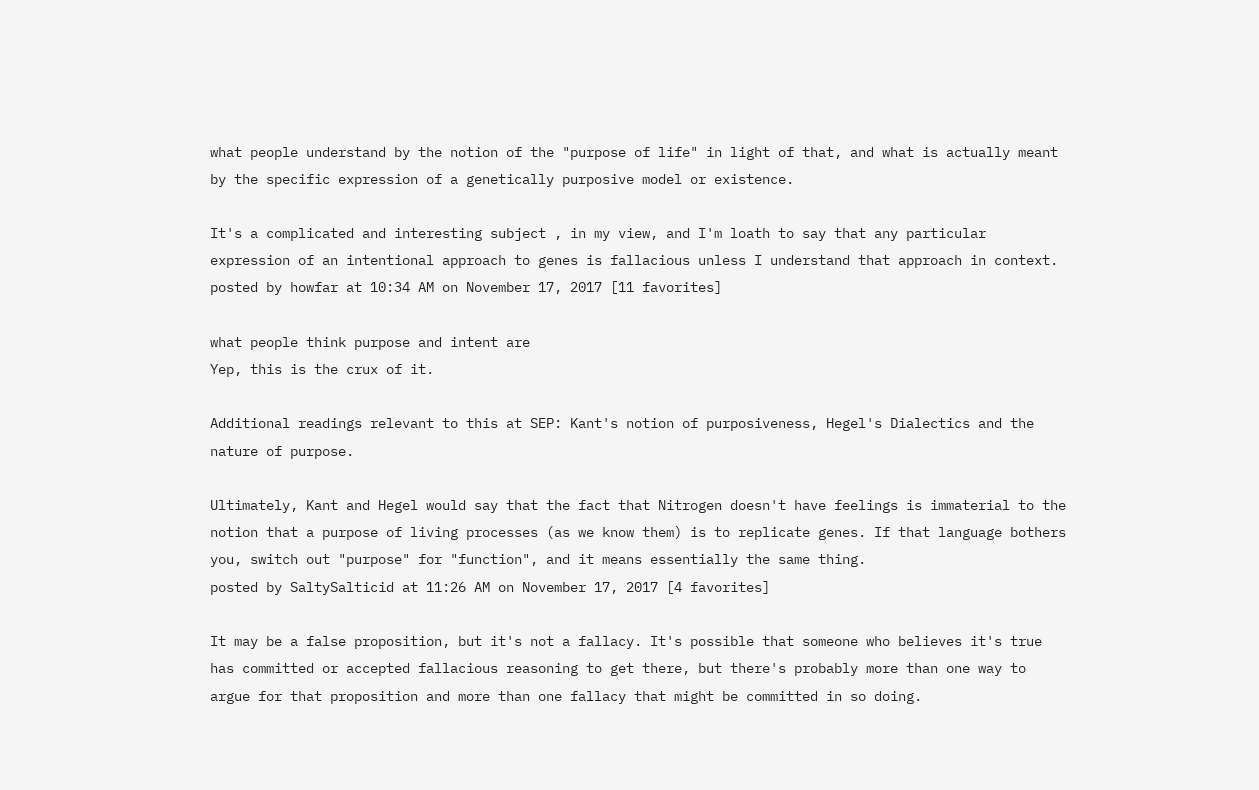what people understand by the notion of the "purpose of life" in light of that, and what is actually meant by the specific expression of a genetically purposive model or existence.

It's a complicated and interesting subject , in my view, and I'm loath to say that any particular expression of an intentional approach to genes is fallacious unless I understand that approach in context.
posted by howfar at 10:34 AM on November 17, 2017 [11 favorites]

what people think purpose and intent are
Yep, this is the crux of it.

Additional readings relevant to this at SEP: Kant's notion of purposiveness, Hegel's Dialectics and the nature of purpose.

Ultimately, Kant and Hegel would say that the fact that Nitrogen doesn't have feelings is immaterial to the notion that a purpose of living processes (as we know them) is to replicate genes. If that language bothers you, switch out "purpose" for "function", and it means essentially the same thing.
posted by SaltySalticid at 11:26 AM on November 17, 2017 [4 favorites]

It may be a false proposition, but it's not a fallacy. It's possible that someone who believes it's true has committed or accepted fallacious reasoning to get there, but there's probably more than one way to argue for that proposition and more than one fallacy that might be committed in so doing.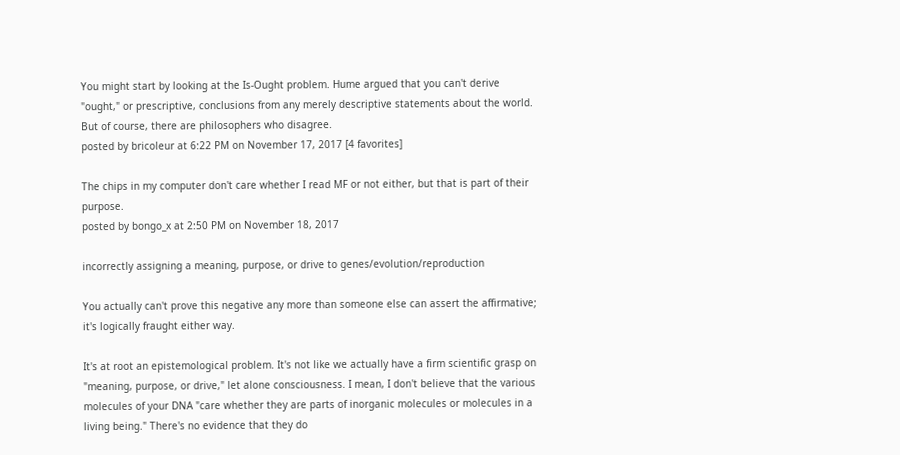You might start by looking at the Is-Ought problem. Hume argued that you can't derive "ought," or prescriptive, conclusions from any merely descriptive statements about the world. But of course, there are philosophers who disagree.
posted by bricoleur at 6:22 PM on November 17, 2017 [4 favorites]

The chips in my computer don't care whether I read MF or not either, but that is part of their purpose.
posted by bongo_x at 2:50 PM on November 18, 2017

incorrectly assigning a meaning, purpose, or drive to genes/evolution/reproduction

You actually can't prove this negative any more than someone else can assert the affirmative; it's logically fraught either way.

It's at root an epistemological problem. It's not like we actually have a firm scientific grasp on "meaning, purpose, or drive," let alone consciousness. I mean, I don't believe that the various molecules of your DNA "care whether they are parts of inorganic molecules or molecules in a living being." There's no evidence that they do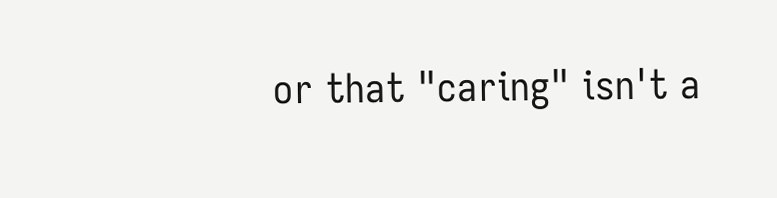or that "caring" isn't a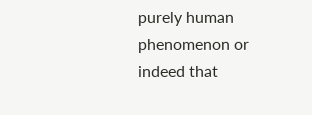purely human phenomenon or indeed that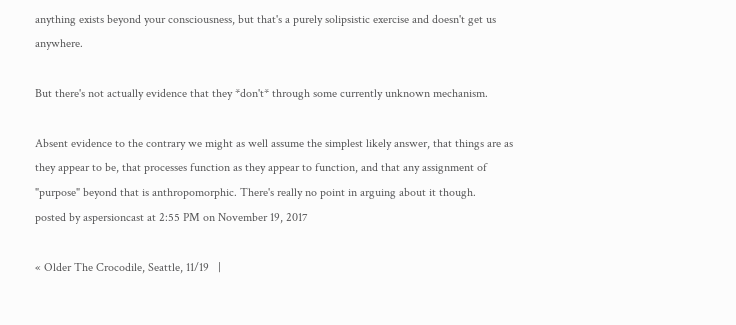anything exists beyond your consciousness, but that's a purely solipsistic exercise and doesn't get us anywhere.

But there's not actually evidence that they *don't* through some currently unknown mechanism.

Absent evidence to the contrary we might as well assume the simplest likely answer, that things are as they appear to be, that processes function as they appear to function, and that any assignment of "purpose" beyond that is anthropomorphic. There's really no point in arguing about it though.
posted by aspersioncast at 2:55 PM on November 19, 2017

« Older The Crocodile, Seattle, 11/19   |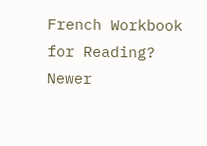French Workbook for Reading? Newer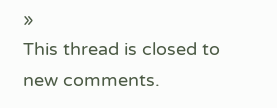»
This thread is closed to new comments.